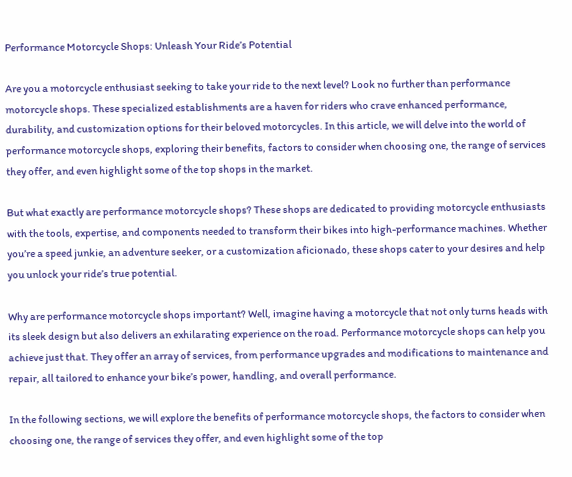Performance Motorcycle Shops: Unleash Your Ride’s Potential

Are you a motorcycle enthusiast seeking to take your ride to the next level? Look no further than performance motorcycle shops. These specialized establishments are a haven for riders who crave enhanced performance, durability, and customization options for their beloved motorcycles. In this article, we will delve into the world of performance motorcycle shops, exploring their benefits, factors to consider when choosing one, the range of services they offer, and even highlight some of the top shops in the market.

But what exactly are performance motorcycle shops? These shops are dedicated to providing motorcycle enthusiasts with the tools, expertise, and components needed to transform their bikes into high-performance machines. Whether you’re a speed junkie, an adventure seeker, or a customization aficionado, these shops cater to your desires and help you unlock your ride’s true potential.

Why are performance motorcycle shops important? Well, imagine having a motorcycle that not only turns heads with its sleek design but also delivers an exhilarating experience on the road. Performance motorcycle shops can help you achieve just that. They offer an array of services, from performance upgrades and modifications to maintenance and repair, all tailored to enhance your bike’s power, handling, and overall performance.

In the following sections, we will explore the benefits of performance motorcycle shops, the factors to consider when choosing one, the range of services they offer, and even highlight some of the top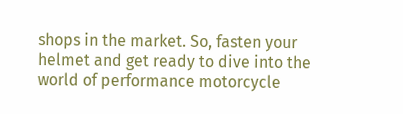shops in the market. So, fasten your helmet and get ready to dive into the world of performance motorcycle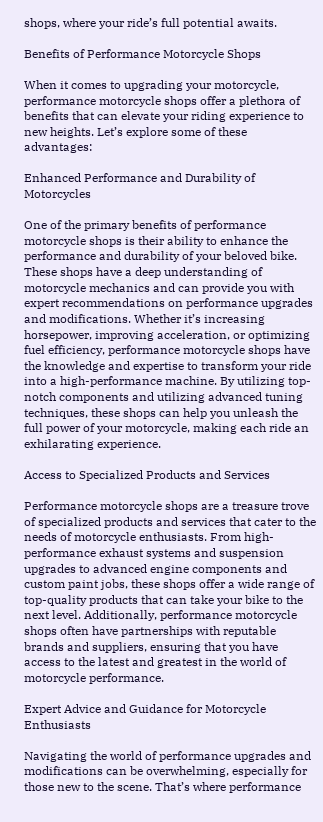shops, where your ride’s full potential awaits.

Benefits of Performance Motorcycle Shops

When it comes to upgrading your motorcycle, performance motorcycle shops offer a plethora of benefits that can elevate your riding experience to new heights. Let’s explore some of these advantages:

Enhanced Performance and Durability of Motorcycles

One of the primary benefits of performance motorcycle shops is their ability to enhance the performance and durability of your beloved bike. These shops have a deep understanding of motorcycle mechanics and can provide you with expert recommendations on performance upgrades and modifications. Whether it’s increasing horsepower, improving acceleration, or optimizing fuel efficiency, performance motorcycle shops have the knowledge and expertise to transform your ride into a high-performance machine. By utilizing top-notch components and utilizing advanced tuning techniques, these shops can help you unleash the full power of your motorcycle, making each ride an exhilarating experience.

Access to Specialized Products and Services

Performance motorcycle shops are a treasure trove of specialized products and services that cater to the needs of motorcycle enthusiasts. From high-performance exhaust systems and suspension upgrades to advanced engine components and custom paint jobs, these shops offer a wide range of top-quality products that can take your bike to the next level. Additionally, performance motorcycle shops often have partnerships with reputable brands and suppliers, ensuring that you have access to the latest and greatest in the world of motorcycle performance.

Expert Advice and Guidance for Motorcycle Enthusiasts

Navigating the world of performance upgrades and modifications can be overwhelming, especially for those new to the scene. That’s where performance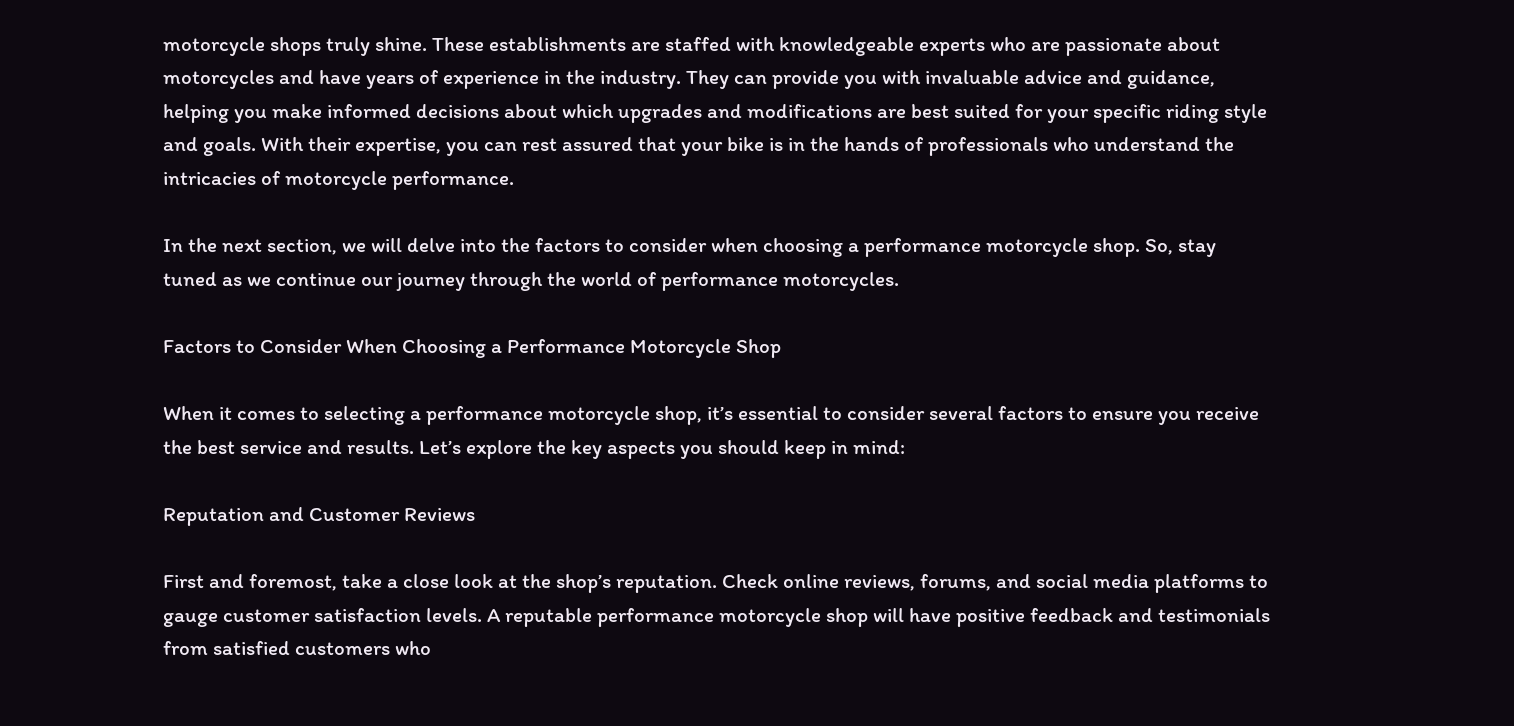motorcycle shops truly shine. These establishments are staffed with knowledgeable experts who are passionate about motorcycles and have years of experience in the industry. They can provide you with invaluable advice and guidance, helping you make informed decisions about which upgrades and modifications are best suited for your specific riding style and goals. With their expertise, you can rest assured that your bike is in the hands of professionals who understand the intricacies of motorcycle performance.

In the next section, we will delve into the factors to consider when choosing a performance motorcycle shop. So, stay tuned as we continue our journey through the world of performance motorcycles.

Factors to Consider When Choosing a Performance Motorcycle Shop

When it comes to selecting a performance motorcycle shop, it’s essential to consider several factors to ensure you receive the best service and results. Let’s explore the key aspects you should keep in mind:

Reputation and Customer Reviews

First and foremost, take a close look at the shop’s reputation. Check online reviews, forums, and social media platforms to gauge customer satisfaction levels. A reputable performance motorcycle shop will have positive feedback and testimonials from satisfied customers who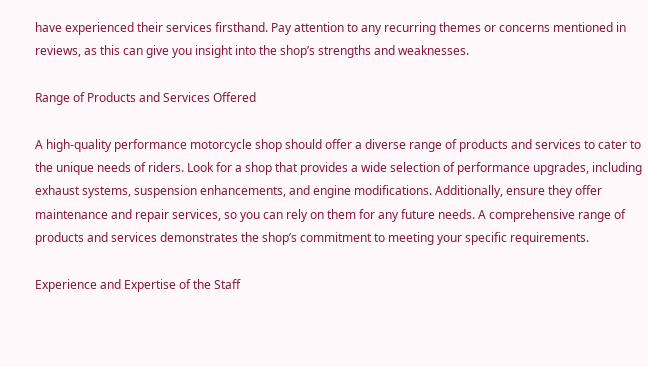have experienced their services firsthand. Pay attention to any recurring themes or concerns mentioned in reviews, as this can give you insight into the shop’s strengths and weaknesses.

Range of Products and Services Offered

A high-quality performance motorcycle shop should offer a diverse range of products and services to cater to the unique needs of riders. Look for a shop that provides a wide selection of performance upgrades, including exhaust systems, suspension enhancements, and engine modifications. Additionally, ensure they offer maintenance and repair services, so you can rely on them for any future needs. A comprehensive range of products and services demonstrates the shop’s commitment to meeting your specific requirements.

Experience and Expertise of the Staff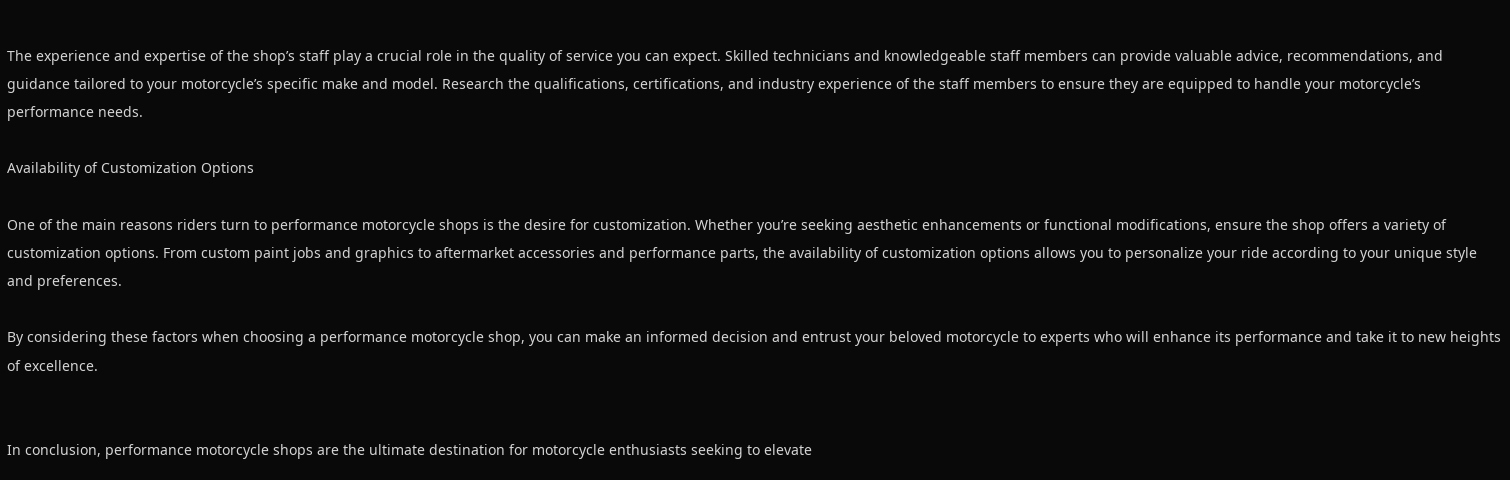The experience and expertise of the shop’s staff play a crucial role in the quality of service you can expect. Skilled technicians and knowledgeable staff members can provide valuable advice, recommendations, and guidance tailored to your motorcycle’s specific make and model. Research the qualifications, certifications, and industry experience of the staff members to ensure they are equipped to handle your motorcycle’s performance needs.

Availability of Customization Options

One of the main reasons riders turn to performance motorcycle shops is the desire for customization. Whether you’re seeking aesthetic enhancements or functional modifications, ensure the shop offers a variety of customization options. From custom paint jobs and graphics to aftermarket accessories and performance parts, the availability of customization options allows you to personalize your ride according to your unique style and preferences.

By considering these factors when choosing a performance motorcycle shop, you can make an informed decision and entrust your beloved motorcycle to experts who will enhance its performance and take it to new heights of excellence.


In conclusion, performance motorcycle shops are the ultimate destination for motorcycle enthusiasts seeking to elevate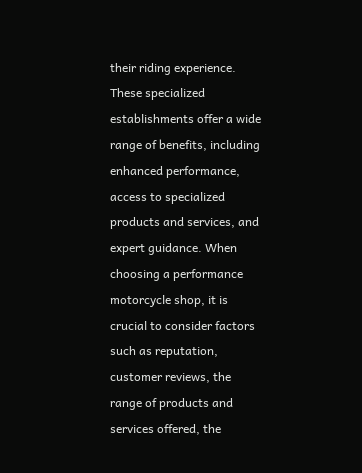their riding experience. These specialized establishments offer a wide range of benefits, including enhanced performance, access to specialized products and services, and expert guidance. When choosing a performance motorcycle shop, it is crucial to consider factors such as reputation, customer reviews, the range of products and services offered, the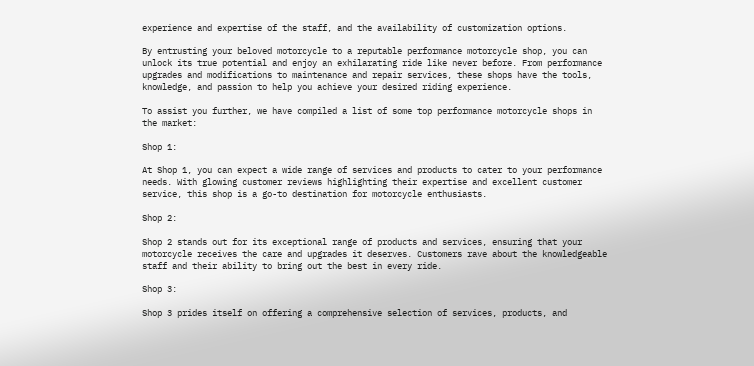experience and expertise of the staff, and the availability of customization options.

By entrusting your beloved motorcycle to a reputable performance motorcycle shop, you can unlock its true potential and enjoy an exhilarating ride like never before. From performance upgrades and modifications to maintenance and repair services, these shops have the tools, knowledge, and passion to help you achieve your desired riding experience.

To assist you further, we have compiled a list of some top performance motorcycle shops in the market:

Shop 1:

At Shop 1, you can expect a wide range of services and products to cater to your performance needs. With glowing customer reviews highlighting their expertise and excellent customer service, this shop is a go-to destination for motorcycle enthusiasts.

Shop 2:

Shop 2 stands out for its exceptional range of products and services, ensuring that your motorcycle receives the care and upgrades it deserves. Customers rave about the knowledgeable staff and their ability to bring out the best in every ride.

Shop 3:

Shop 3 prides itself on offering a comprehensive selection of services, products, and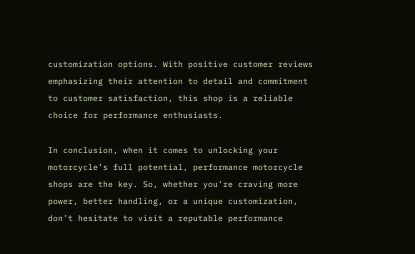customization options. With positive customer reviews emphasizing their attention to detail and commitment to customer satisfaction, this shop is a reliable choice for performance enthusiasts.

In conclusion, when it comes to unlocking your motorcycle’s full potential, performance motorcycle shops are the key. So, whether you’re craving more power, better handling, or a unique customization, don’t hesitate to visit a reputable performance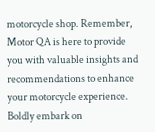motorcycle shop. Remember, Motor QA is here to provide you with valuable insights and recommendations to enhance your motorcycle experience. Boldly embark on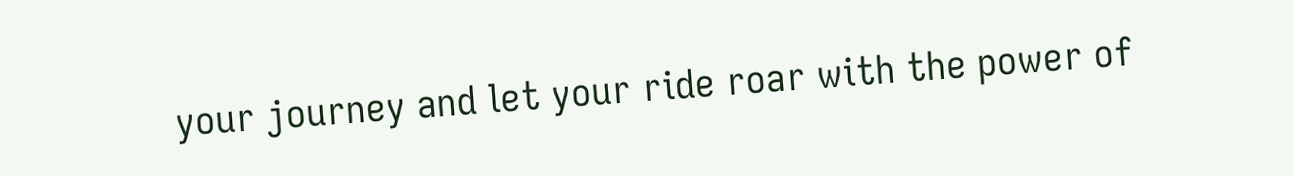your journey and let your ride roar with the power of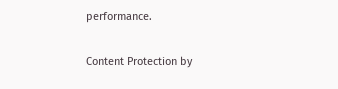performance.

Content Protection by